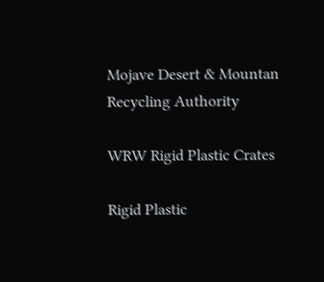Mojave Desert & Mountan Recycling Authority

WRW Rigid Plastic Crates

Rigid Plastic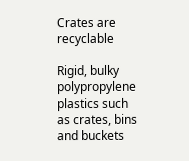Crates are recyclable

Rigid, bulky polypropylene plastics such as crates, bins and buckets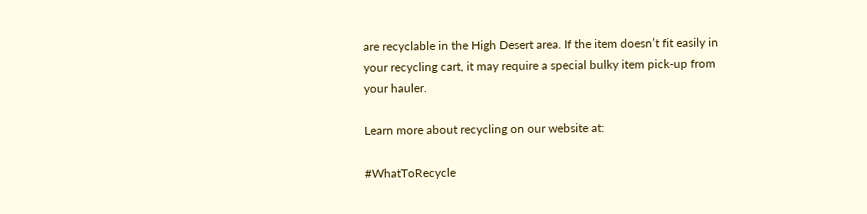are recyclable in the High Desert area. If the item doesn’t fit easily in your recycling cart, it may require a special bulky item pick-up from your hauler.

Learn more about recycling on our website at:

#WhatToRecycle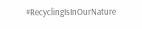#RecyclingIsInOurNature